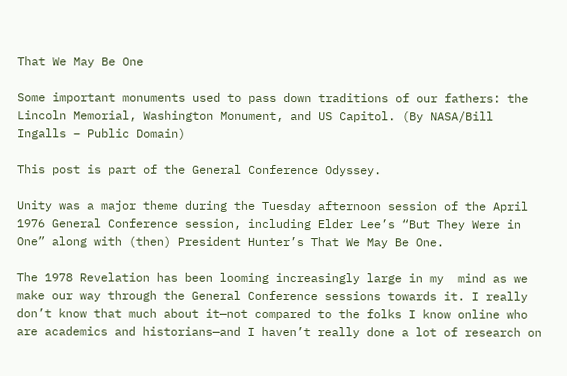That We May Be One

Some important monuments used to pass down traditions of our fathers: the Lincoln Memorial, Washington Monument, and US Capitol. (By NASA/Bill Ingalls – Public Domain)

This post is part of the General Conference Odyssey.

Unity was a major theme during the Tuesday afternoon session of the April 1976 General Conference session, including Elder Lee’s “But They Were in One” along with (then) President Hunter’s That We May Be One.

The 1978 Revelation has been looming increasingly large in my  mind as we make our way through the General Conference sessions towards it. I really don’t know that much about it—not compared to the folks I know online who are academics and historians—and I haven’t really done a lot of research on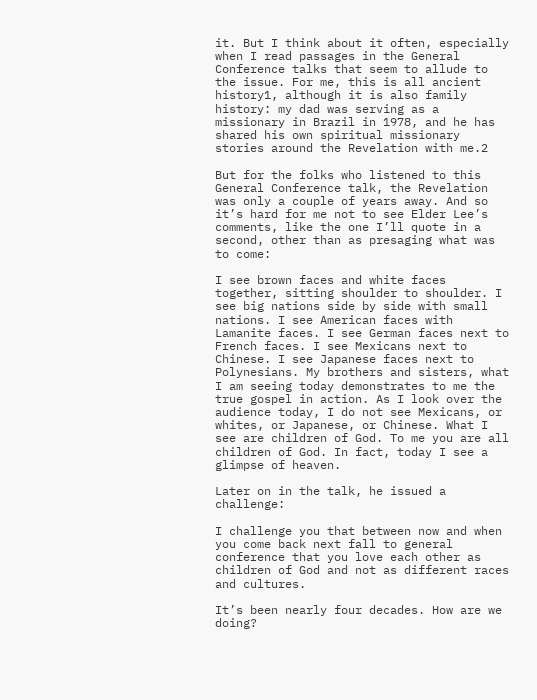it. But I think about it often, especially when I read passages in the General Conference talks that seem to allude to the issue. For me, this is all ancient history1, although it is also family history: my dad was serving as a missionary in Brazil in 1978, and he has shared his own spiritual missionary stories around the Revelation with me.2

But for the folks who listened to this General Conference talk, the Revelation was only a couple of years away. And so it’s hard for me not to see Elder Lee’s comments, like the one I’ll quote in a second, other than as presaging what was to come:

I see brown faces and white faces together, sitting shoulder to shoulder. I see big nations side by side with small nations. I see American faces with Lamanite faces. I see German faces next to French faces. I see Mexicans next to Chinese. I see Japanese faces next to Polynesians. My brothers and sisters, what I am seeing today demonstrates to me the true gospel in action. As I look over the audience today, I do not see Mexicans, or whites, or Japanese, or Chinese. What I see are children of God. To me you are all children of God. In fact, today I see a glimpse of heaven.

Later on in the talk, he issued a challenge:

I challenge you that between now and when you come back next fall to general conference that you love each other as children of God and not as different races and cultures.

It’s been nearly four decades. How are we doing?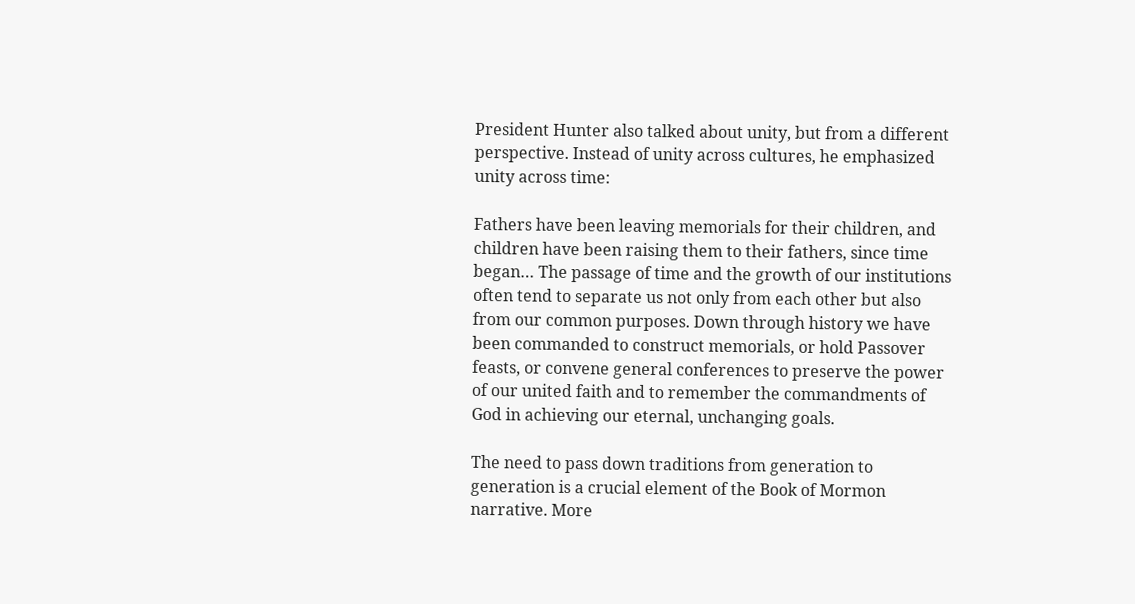President Hunter also talked about unity, but from a different perspective. Instead of unity across cultures, he emphasized unity across time:

Fathers have been leaving memorials for their children, and children have been raising them to their fathers, since time began… The passage of time and the growth of our institutions often tend to separate us not only from each other but also from our common purposes. Down through history we have been commanded to construct memorials, or hold Passover feasts, or convene general conferences to preserve the power of our united faith and to remember the commandments of God in achieving our eternal, unchanging goals.

The need to pass down traditions from generation to generation is a crucial element of the Book of Mormon narrative. More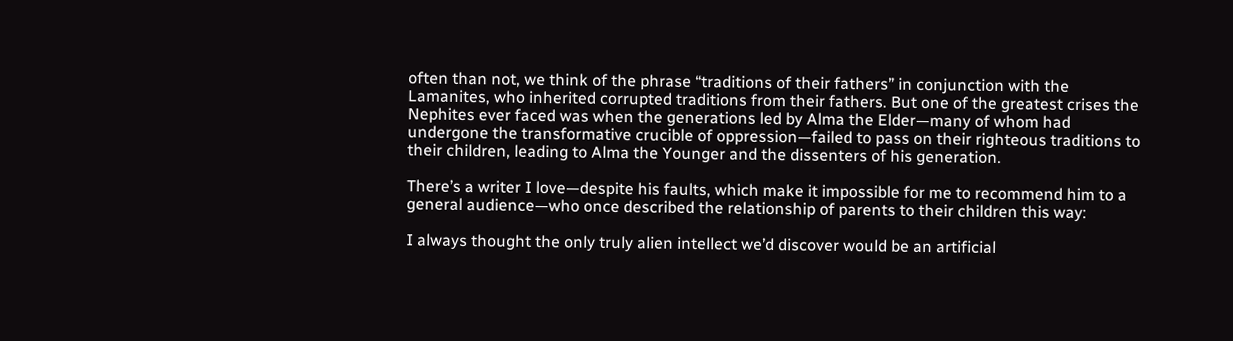often than not, we think of the phrase “traditions of their fathers” in conjunction with the Lamanites, who inherited corrupted traditions from their fathers. But one of the greatest crises the Nephites ever faced was when the generations led by Alma the Elder—many of whom had undergone the transformative crucible of oppression—failed to pass on their righteous traditions to their children, leading to Alma the Younger and the dissenters of his generation.

There’s a writer I love—despite his faults, which make it impossible for me to recommend him to a general audience—who once described the relationship of parents to their children this way:

I always thought the only truly alien intellect we’d discover would be an artificial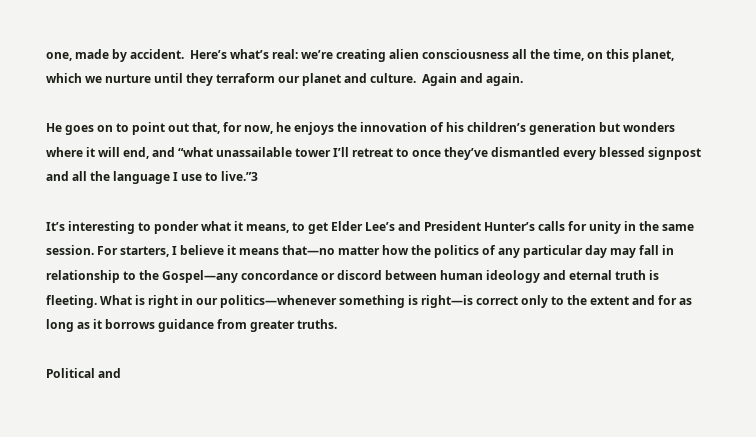one, made by accident.  Here’s what’s real: we’re creating alien consciousness all the time, on this planet, which we nurture until they terraform our planet and culture.  Again and again.

He goes on to point out that, for now, he enjoys the innovation of his children’s generation but wonders where it will end, and “what unassailable tower I’ll retreat to once they’ve dismantled every blessed signpost and all the language I use to live.”3

It’s interesting to ponder what it means, to get Elder Lee’s and President Hunter’s calls for unity in the same session. For starters, I believe it means that—no matter how the politics of any particular day may fall in relationship to the Gospel—any concordance or discord between human ideology and eternal truth is fleeting. What is right in our politics—whenever something is right—is correct only to the extent and for as long as it borrows guidance from greater truths.

Political and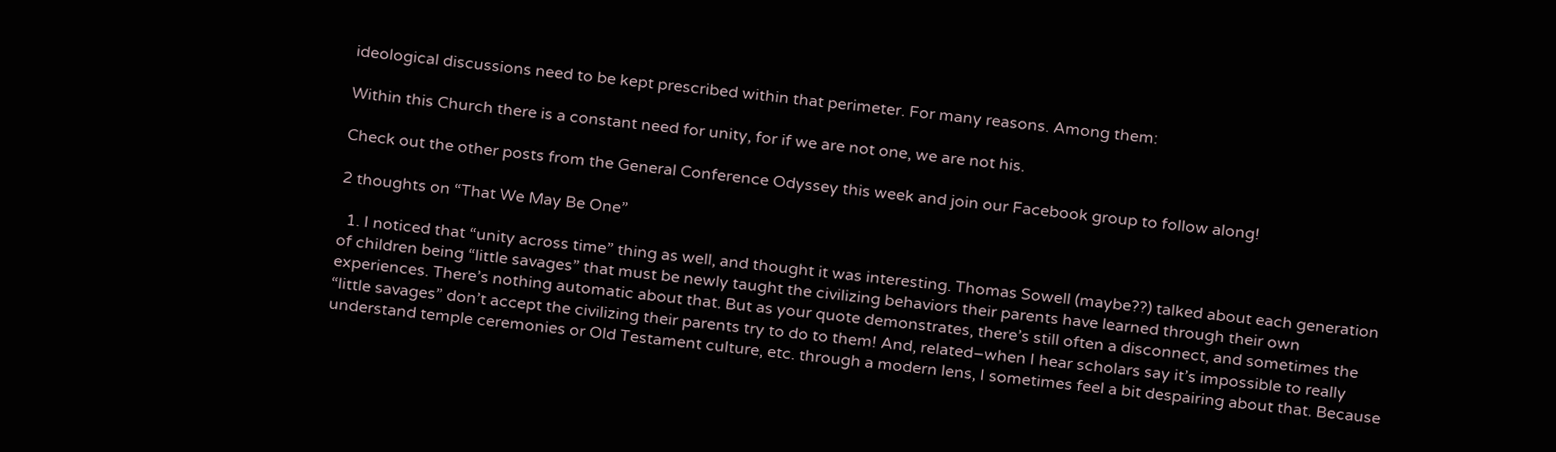ideological discussions need to be kept prescribed within that perimeter. For many reasons. Among them:

Within this Church there is a constant need for unity, for if we are not one, we are not his.

Check out the other posts from the General Conference Odyssey this week and join our Facebook group to follow along!

2 thoughts on “That We May Be One”

  1. I noticed that “unity across time” thing as well, and thought it was interesting. Thomas Sowell (maybe??) talked about each generation of children being “little savages” that must be newly taught the civilizing behaviors their parents have learned through their own experiences. There’s nothing automatic about that. But as your quote demonstrates, there’s still often a disconnect, and sometimes the “little savages” don’t accept the civilizing their parents try to do to them! And, related–when I hear scholars say it’s impossible to really understand temple ceremonies or Old Testament culture, etc. through a modern lens, I sometimes feel a bit despairing about that. Because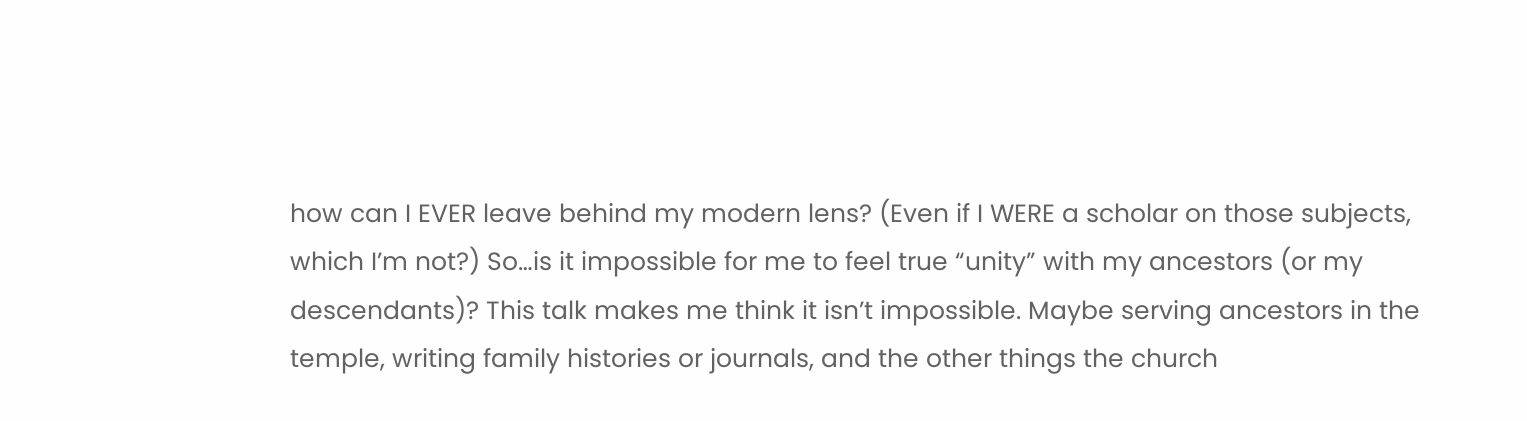how can I EVER leave behind my modern lens? (Even if I WERE a scholar on those subjects, which I’m not?) So…is it impossible for me to feel true “unity” with my ancestors (or my descendants)? This talk makes me think it isn’t impossible. Maybe serving ancestors in the temple, writing family histories or journals, and the other things the church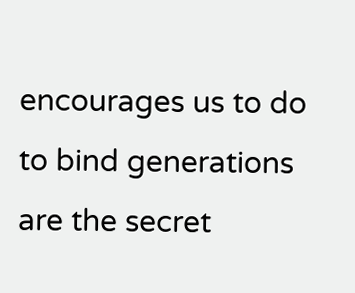encourages us to do to bind generations are the secret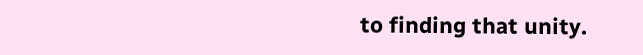to finding that unity.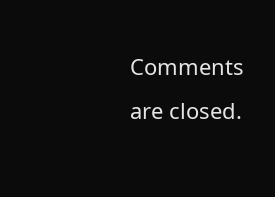Comments are closed.